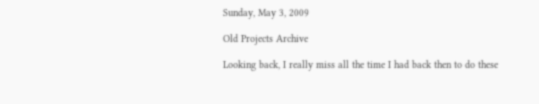Sunday, May 3, 2009

Old Projects Archive

Looking back, I really miss all the time I had back then to do these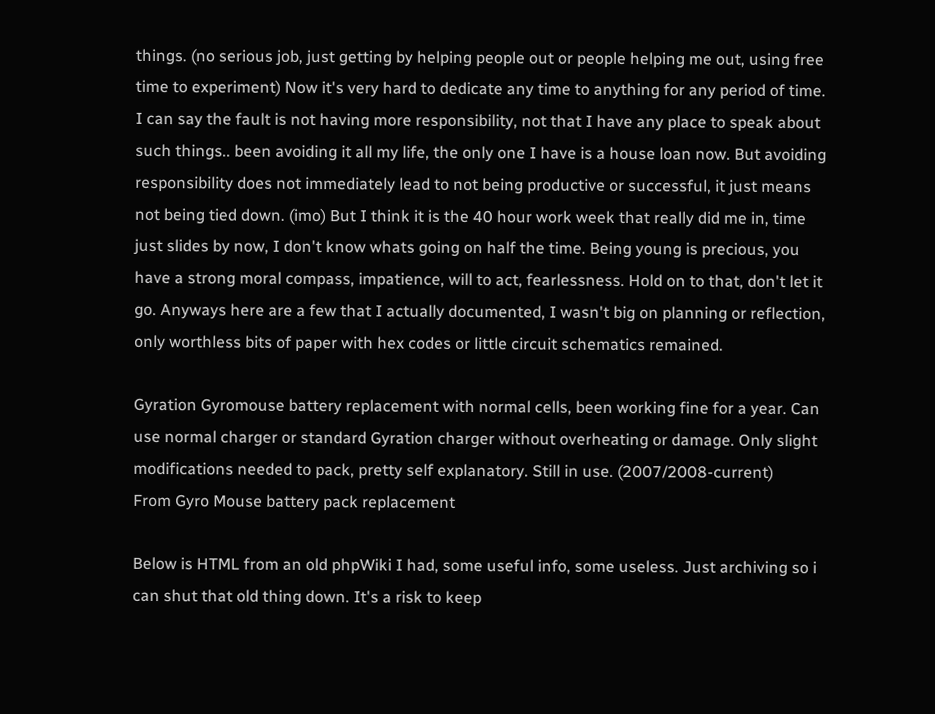things. (no serious job, just getting by helping people out or people helping me out, using free time to experiment) Now it's very hard to dedicate any time to anything for any period of time. I can say the fault is not having more responsibility, not that I have any place to speak about such things.. been avoiding it all my life, the only one I have is a house loan now. But avoiding responsibility does not immediately lead to not being productive or successful, it just means not being tied down. (imo) But I think it is the 40 hour work week that really did me in, time just slides by now, I don't know whats going on half the time. Being young is precious, you have a strong moral compass, impatience, will to act, fearlessness. Hold on to that, don't let it go. Anyways here are a few that I actually documented, I wasn't big on planning or reflection, only worthless bits of paper with hex codes or little circuit schematics remained.

Gyration Gyromouse battery replacement with normal cells, been working fine for a year. Can use normal charger or standard Gyration charger without overheating or damage. Only slight modifications needed to pack, pretty self explanatory. Still in use. (2007/2008-current)
From Gyro Mouse battery pack replacement

Below is HTML from an old phpWiki I had, some useful info, some useless. Just archiving so i can shut that old thing down. It's a risk to keep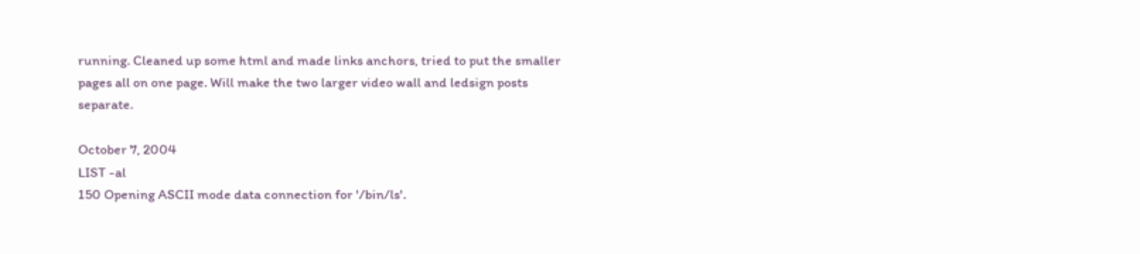running. Cleaned up some html and made links anchors, tried to put the smaller pages all on one page. Will make the two larger video wall and ledsign posts separate.

October 7, 2004
LIST -al
150 Opening ASCII mode data connection for '/bin/ls'.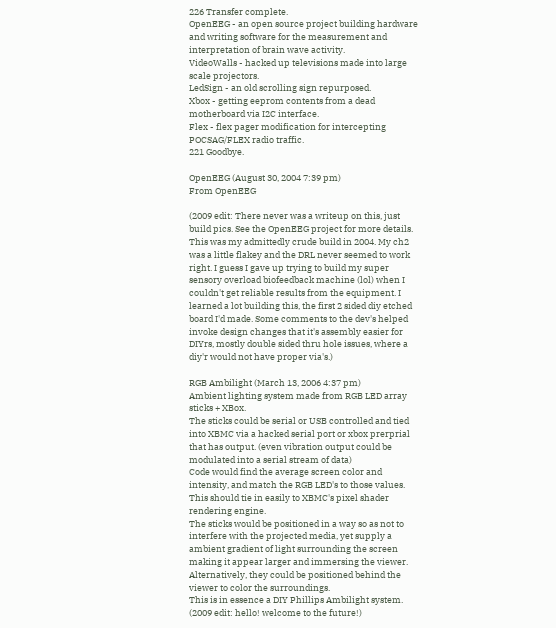226 Transfer complete.
OpenEEG - an open source project building hardware and writing software for the measurement and interpretation of brain wave activity.
VideoWalls - hacked up televisions made into large scale projectors.
LedSign - an old scrolling sign repurposed.
Xbox - getting eeprom contents from a dead motherboard via I2C interface.
Flex - flex pager modification for intercepting POCSAG/FLEX radio traffic.
221 Goodbye.

OpenEEG (August 30, 2004 7:39 pm)
From OpenEEG

(2009 edit: There never was a writeup on this, just build pics. See the OpenEEG project for more details. This was my admittedly crude build in 2004. My ch2 was a little flakey and the DRL never seemed to work right. I guess I gave up trying to build my super sensory overload biofeedback machine (lol) when I couldn't get reliable results from the equipment. I learned a lot building this, the first 2 sided diy etched board I'd made. Some comments to the dev's helped invoke design changes that it's assembly easier for DIYrs, mostly double sided thru hole issues, where a diy'r would not have proper via's.)

RGB Ambilight (March 13, 2006 4:37 pm)
Ambient lighting system made from RGB LED array sticks + XBox.
The sticks could be serial or USB controlled and tied into XBMC via a hacked serial port or xbox prerprial that has output. (even vibration output could be modulated into a serial stream of data)
Code would find the average screen color and intensity, and match the RGB LED's to those values. This should tie in easily to XBMC's pixel shader rendering engine.
The sticks would be positioned in a way so as not to interfere with the projected media, yet supply a ambient gradient of light surrounding the screen making it appear larger and immersing the viewer. Alternatively, they could be positioned behind the viewer to color the surroundings.
This is in essence a DIY Phillips Ambilight system. (2009 edit: hello! welcome to the future!)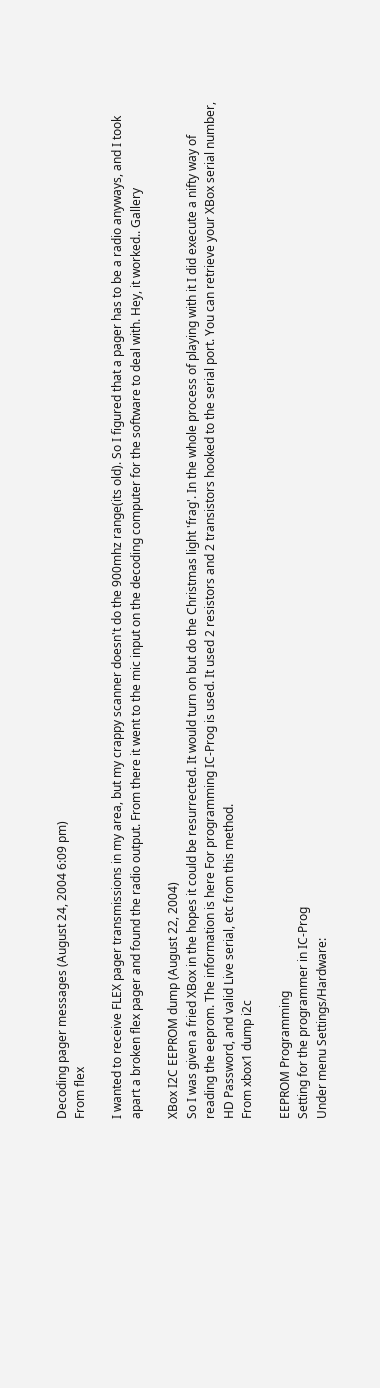Decoding pager messages (August 24, 2004 6:09 pm)
From flex

I wanted to receive FLEX pager transmissions in my area, but my crappy scanner doesn't do the 900mhz range(its old). So I figured that a pager has to be a radio anyways, and I took apart a broken flex pager and found the radio output. From there it went to the mic input on the decoding computer for the software to deal with. Hey, it worked.. Gallery

XBox I2C EEPROM dump (August 22, 2004)
So I was given a fried XBox in the hopes it could be resurrected. It would turn on but do the Christmas light 'frag'. In the whole process of playing with it I did execute a nifty way of reading the eeprom. The information is here For programming IC-Prog is used. It used 2 resistors and 2 transistors hooked to the serial port. You can retrieve your XBox serial number, HD Password, and valid Live serial, etc from this method.
From xbox1 dump i2c

EEPROM Programming
Setting for the programmer in IC-Prog
Under menu Settings/Hardware: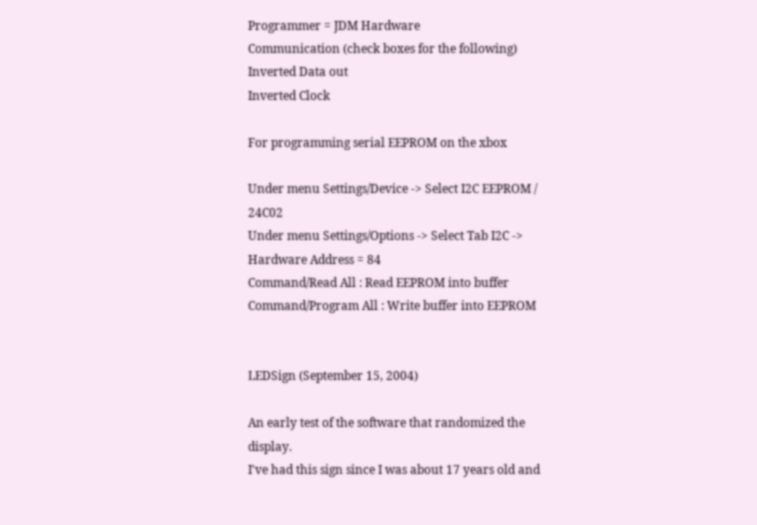Programmer = JDM Hardware
Communication (check boxes for the following)
Inverted Data out
Inverted Clock

For programming serial EEPROM on the xbox

Under menu Settings/Device -> Select I2C EEPROM / 24C02
Under menu Settings/Options -> Select Tab I2C -> Hardware Address = 84
Command/Read All : Read EEPROM into buffer
Command/Program All : Write buffer into EEPROM


LEDSign (September 15, 2004)

An early test of the software that randomized the display.
I've had this sign since I was about 17 years old and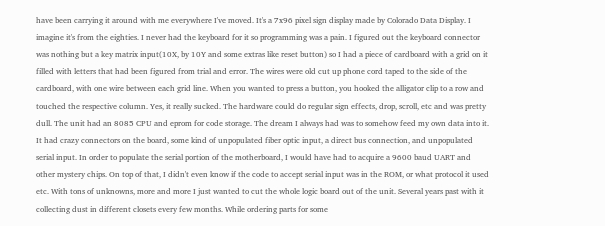have been carrying it around with me everywhere I've moved. It's a 7x96 pixel sign display made by Colorado Data Display. I imagine it's from the eighties. I never had the keyboard for it so programming was a pain. I figured out the keyboard connector was nothing but a key matrix input(10X, by 10Y and some extras like reset button) so I had a piece of cardboard with a grid on it filled with letters that had been figured from trial and error. The wires were old cut up phone cord taped to the side of the cardboard, with one wire between each grid line. When you wanted to press a button, you hooked the alligator clip to a row and touched the respective column. Yes, it really sucked. The hardware could do regular sign effects, drop, scroll, etc and was pretty dull. The unit had an 8085 CPU and eprom for code storage. The dream I always had was to somehow feed my own data into it. It had crazy connectors on the board, some kind of unpopulated fiber optic input, a direct bus connection, and unpopulated serial input. In order to populate the serial portion of the motherboard, I would have had to acquire a 9600 baud UART and other mystery chips. On top of that, I didn't even know if the code to accept serial input was in the ROM, or what protocol it used etc. With tons of unknowns, more and more I just wanted to cut the whole logic board out of the unit. Several years past with it collecting dust in different closets every few months. While ordering parts for some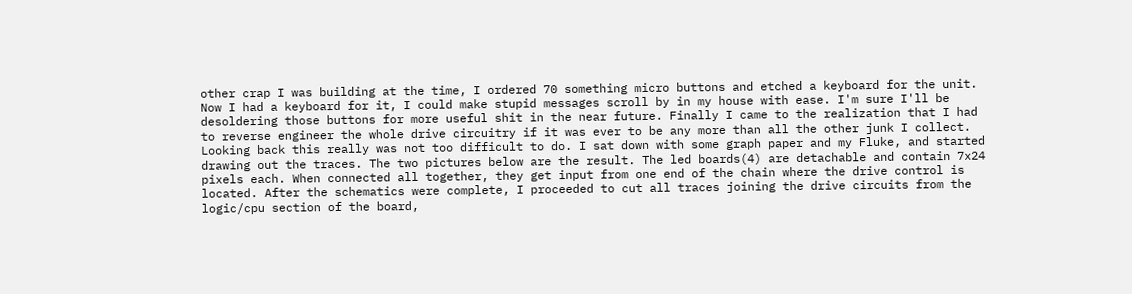other crap I was building at the time, I ordered 70 something micro buttons and etched a keyboard for the unit. Now I had a keyboard for it, I could make stupid messages scroll by in my house with ease. I'm sure I'll be desoldering those buttons for more useful shit in the near future. Finally I came to the realization that I had to reverse engineer the whole drive circuitry if it was ever to be any more than all the other junk I collect. Looking back this really was not too difficult to do. I sat down with some graph paper and my Fluke, and started drawing out the traces. The two pictures below are the result. The led boards(4) are detachable and contain 7x24 pixels each. When connected all together, they get input from one end of the chain where the drive control is located. After the schematics were complete, I proceeded to cut all traces joining the drive circuits from the logic/cpu section of the board,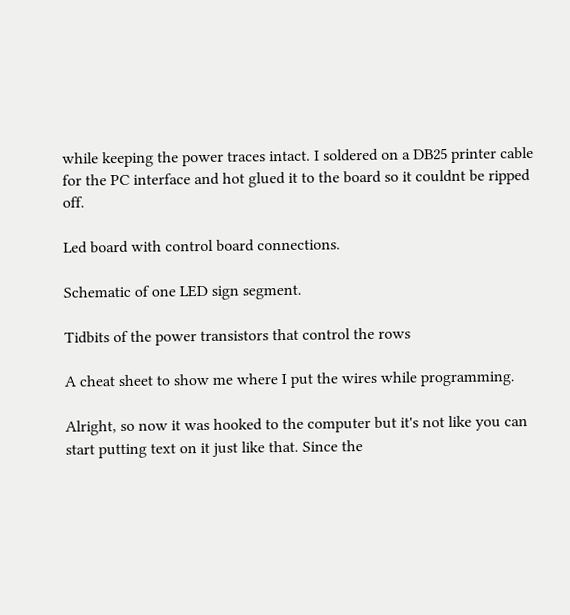while keeping the power traces intact. I soldered on a DB25 printer cable for the PC interface and hot glued it to the board so it couldnt be ripped off.

Led board with control board connections.

Schematic of one LED sign segment.

Tidbits of the power transistors that control the rows

A cheat sheet to show me where I put the wires while programming.

Alright, so now it was hooked to the computer but it's not like you can start putting text on it just like that. Since the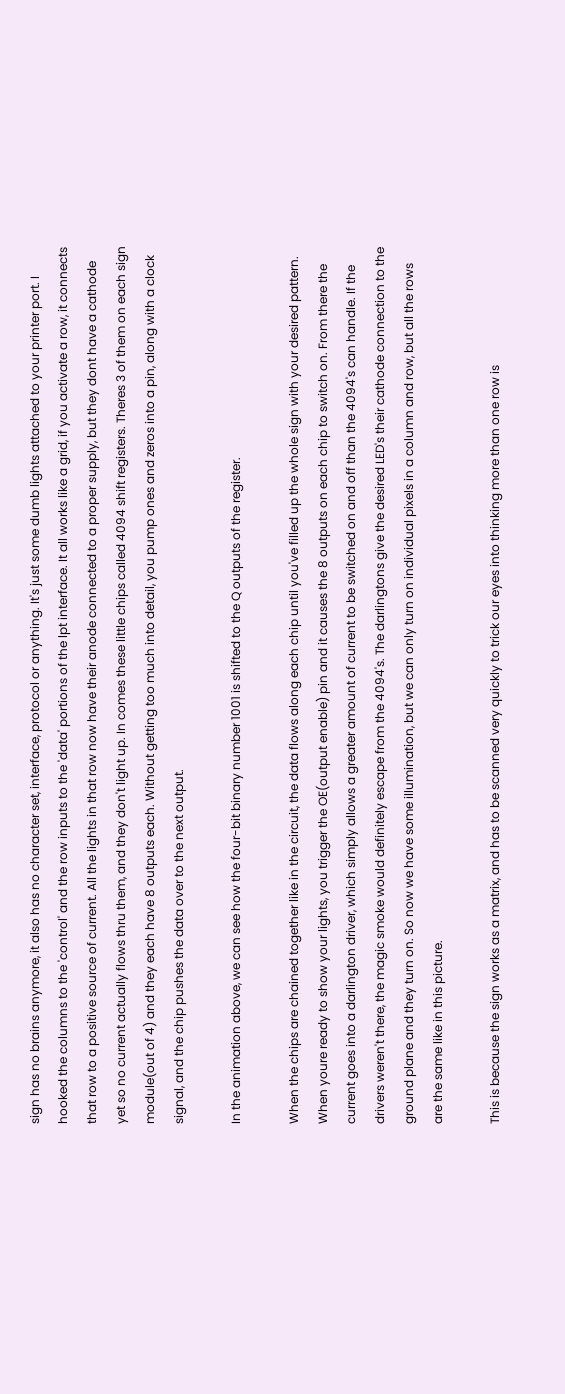sign has no brains anymore, it also has no character set, interface, protocol or anything. It's just some dumb lights attached to your printer port. I hooked the columns to the 'control' and the row inputs to the 'data' portions of the lpt interface. It all works like a grid, if you activate a row, it connects that row to a positive source of current. All the lights in that row now have their anode connected to a proper supply, but they dont have a cathode yet so no current actually flows thru them, and they don't light up. In comes these little chips called 4094 shift registers. Theres 3 of them on each sign module(out of 4) and they each have 8 outputs each. Without getting too much into detail, you pump ones and zeros into a pin, along with a clock signal, and the chip pushes the data over to the next output.

In the animation above, we can see how the four-bit binary number 1001 is shifted to the Q outputs of the register.

When the chips are chained together like in the circuit, the data flows along each chip until you've filled up the whole sign with your desired pattern. When youre ready to show your lights, you trigger the OE(output enable) pin and it causes the 8 outputs on each chip to switch on. From there the current goes into a darlington driver, which simply allows a greater amount of current to be switched on and off than the 4094's can handle. If the drivers weren't there, the magic smoke would definitely escape from the 4094's. The darlingtons give the desired LED's their cathode connection to the ground plane and they turn on. So now we have some illumination, but we can only turn on individual pixels in a column and row, but all the rows are the same like in this picture.

This is because the sign works as a matrix, and has to be scanned very quickly to trick our eyes into thinking more than one row is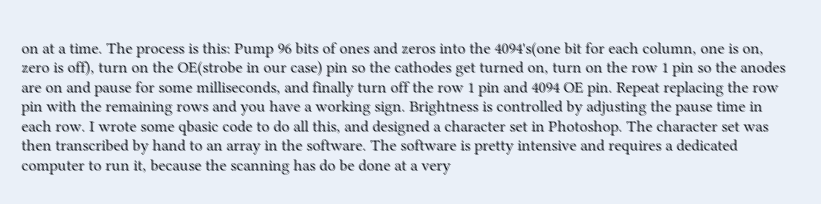on at a time. The process is this: Pump 96 bits of ones and zeros into the 4094's(one bit for each column, one is on, zero is off), turn on the OE(strobe in our case) pin so the cathodes get turned on, turn on the row 1 pin so the anodes are on and pause for some milliseconds, and finally turn off the row 1 pin and 4094 OE pin. Repeat replacing the row pin with the remaining rows and you have a working sign. Brightness is controlled by adjusting the pause time in each row. I wrote some qbasic code to do all this, and designed a character set in Photoshop. The character set was then transcribed by hand to an array in the software. The software is pretty intensive and requires a dedicated computer to run it, because the scanning has do be done at a very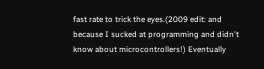fast rate to trick the eyes.(2009 edit: and because I sucked at programming and didn't know about microcontrollers!) Eventually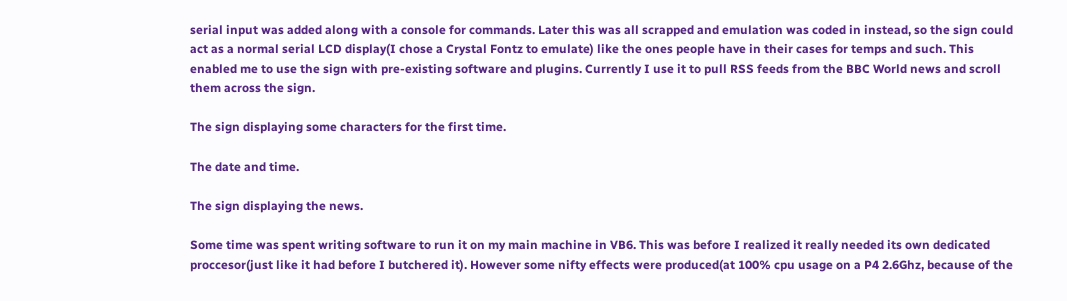serial input was added along with a console for commands. Later this was all scrapped and emulation was coded in instead, so the sign could act as a normal serial LCD display(I chose a Crystal Fontz to emulate) like the ones people have in their cases for temps and such. This enabled me to use the sign with pre-existing software and plugins. Currently I use it to pull RSS feeds from the BBC World news and scroll them across the sign.

The sign displaying some characters for the first time.

The date and time.

The sign displaying the news.

Some time was spent writing software to run it on my main machine in VB6. This was before I realized it really needed its own dedicated proccesor(just like it had before I butchered it). However some nifty effects were produced(at 100% cpu usage on a P4 2.6Ghz, because of the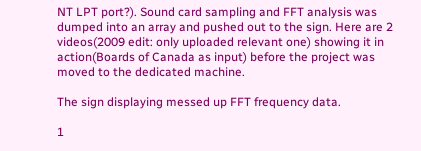NT LPT port?). Sound card sampling and FFT analysis was dumped into an array and pushed out to the sign. Here are 2 videos(2009 edit: only uploaded relevant one) showing it in action(Boards of Canada as input) before the project was moved to the dedicated machine.

The sign displaying messed up FFT frequency data.

1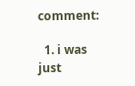comment:

  1. i was just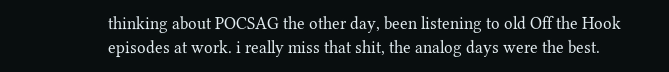thinking about POCSAG the other day, been listening to old Off the Hook episodes at work. i really miss that shit, the analog days were the best.